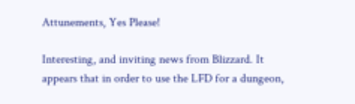Attunements, Yes Please!

Interesting, and inviting news from Blizzard. It appears that in order to use the LFD for a dungeon,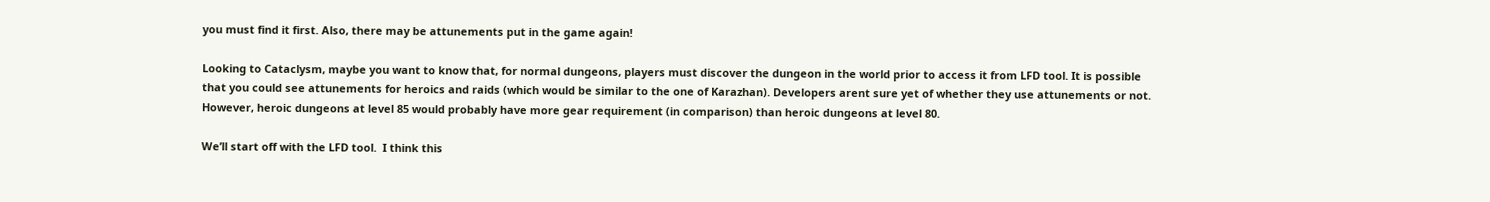you must find it first. Also, there may be attunements put in the game again!

Looking to Cataclysm, maybe you want to know that, for normal dungeons, players must discover the dungeon in the world prior to access it from LFD tool. It is possible that you could see attunements for heroics and raids (which would be similar to the one of Karazhan). Developers arent sure yet of whether they use attunements or not. However, heroic dungeons at level 85 would probably have more gear requirement (in comparison) than heroic dungeons at level 80.

We’ll start off with the LFD tool.  I think this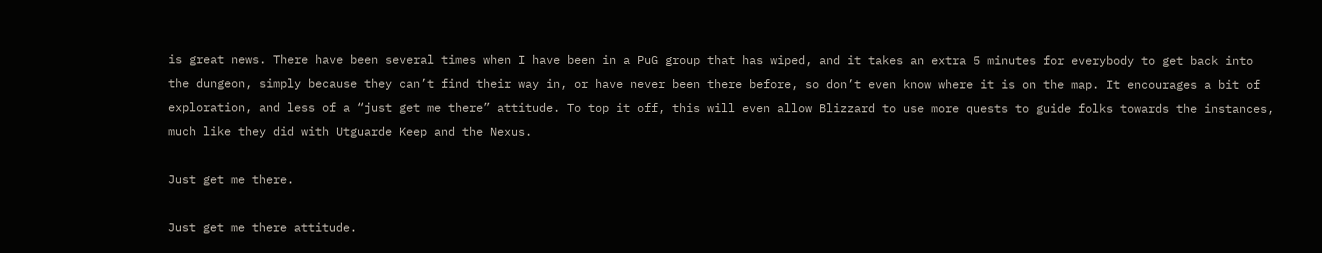is great news. There have been several times when I have been in a PuG group that has wiped, and it takes an extra 5 minutes for everybody to get back into the dungeon, simply because they can’t find their way in, or have never been there before, so don’t even know where it is on the map. It encourages a bit of exploration, and less of a “just get me there” attitude. To top it off, this will even allow Blizzard to use more quests to guide folks towards the instances, much like they did with Utguarde Keep and the Nexus.

Just get me there.

Just get me there attitude.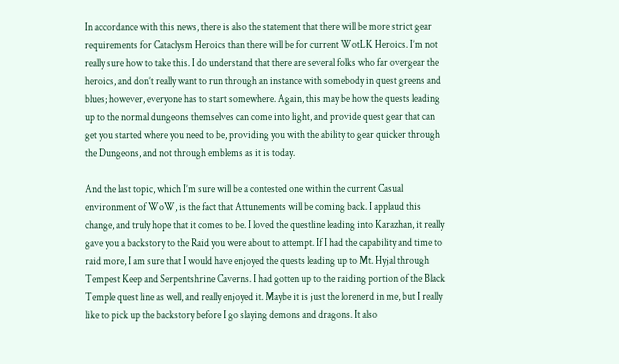In accordance with this news, there is also the statement that there will be more strict gear requirements for Cataclysm Heroics than there will be for current WotLK Heroics. I’m not really sure how to take this. I do understand that there are several folks who far overgear the heroics, and don’t really want to run through an instance with somebody in quest greens and blues; however, everyone has to start somewhere. Again, this may be how the quests leading up to the normal dungeons themselves can come into light, and provide quest gear that can get you started where you need to be, providing you with the ability to gear quicker through the Dungeons, and not through emblems as it is today.

And the last topic, which I’m sure will be a contested one within the current Casual environment of WoW, is the fact that Attunements will be coming back. I applaud this change, and truly hope that it comes to be. I loved the questline leading into Karazhan, it really gave you a backstory to the Raid you were about to attempt. If I had the capability and time to raid more, I am sure that I would have enjoyed the quests leading up to Mt. Hyjal through Tempest Keep and Serpentshrine Caverns. I had gotten up to the raiding portion of the Black Temple quest line as well, and really enjoyed it. Maybe it is just the lorenerd in me, but I really like to pick up the backstory before I go slaying demons and dragons. It also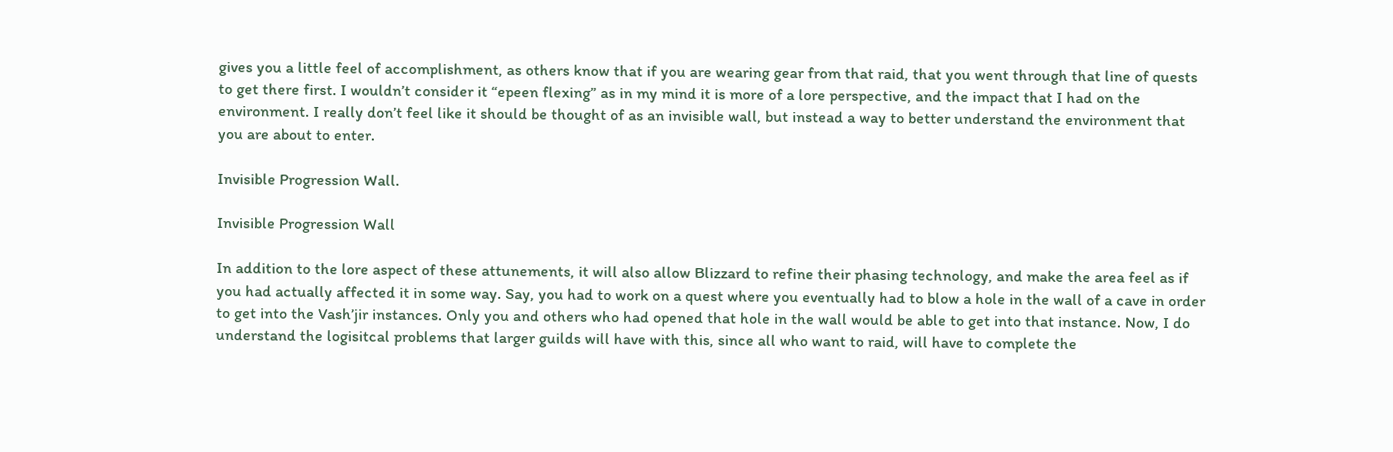gives you a little feel of accomplishment, as others know that if you are wearing gear from that raid, that you went through that line of quests to get there first. I wouldn’t consider it “epeen flexing” as in my mind it is more of a lore perspective, and the impact that I had on the environment. I really don’t feel like it should be thought of as an invisible wall, but instead a way to better understand the environment that you are about to enter.

Invisible Progression Wall.

Invisible Progression Wall

In addition to the lore aspect of these attunements, it will also allow Blizzard to refine their phasing technology, and make the area feel as if you had actually affected it in some way. Say, you had to work on a quest where you eventually had to blow a hole in the wall of a cave in order to get into the Vash’jir instances. Only you and others who had opened that hole in the wall would be able to get into that instance. Now, I do understand the logisitcal problems that larger guilds will have with this, since all who want to raid, will have to complete the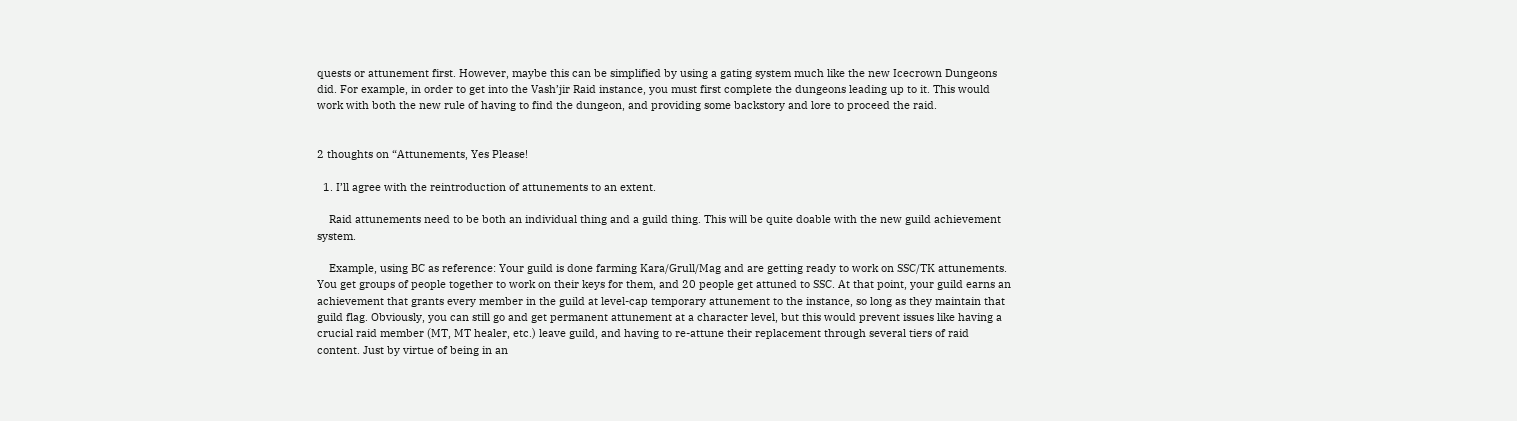quests or attunement first. However, maybe this can be simplified by using a gating system much like the new Icecrown Dungeons did. For example, in order to get into the Vash’jir Raid instance, you must first complete the dungeons leading up to it. This would work with both the new rule of having to find the dungeon, and providing some backstory and lore to proceed the raid.


2 thoughts on “Attunements, Yes Please!

  1. I’ll agree with the reintroduction of attunements to an extent.

    Raid attunements need to be both an individual thing and a guild thing. This will be quite doable with the new guild achievement system.

    Example, using BC as reference: Your guild is done farming Kara/Grull/Mag and are getting ready to work on SSC/TK attunements. You get groups of people together to work on their keys for them, and 20 people get attuned to SSC. At that point, your guild earns an achievement that grants every member in the guild at level-cap temporary attunement to the instance, so long as they maintain that guild flag. Obviously, you can still go and get permanent attunement at a character level, but this would prevent issues like having a crucial raid member (MT, MT healer, etc.) leave guild, and having to re-attune their replacement through several tiers of raid content. Just by virtue of being in an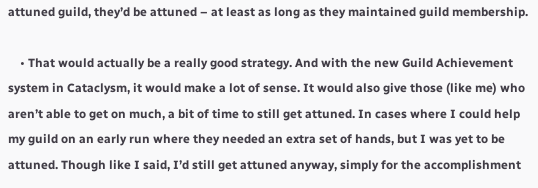attuned guild, they’d be attuned – at least as long as they maintained guild membership.

    • That would actually be a really good strategy. And with the new Guild Achievement system in Cataclysm, it would make a lot of sense. It would also give those (like me) who aren’t able to get on much, a bit of time to still get attuned. In cases where I could help my guild on an early run where they needed an extra set of hands, but I was yet to be attuned. Though like I said, I’d still get attuned anyway, simply for the accomplishment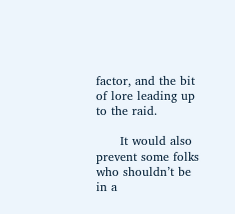factor, and the bit of lore leading up to the raid.

      It would also prevent some folks who shouldn’t be in a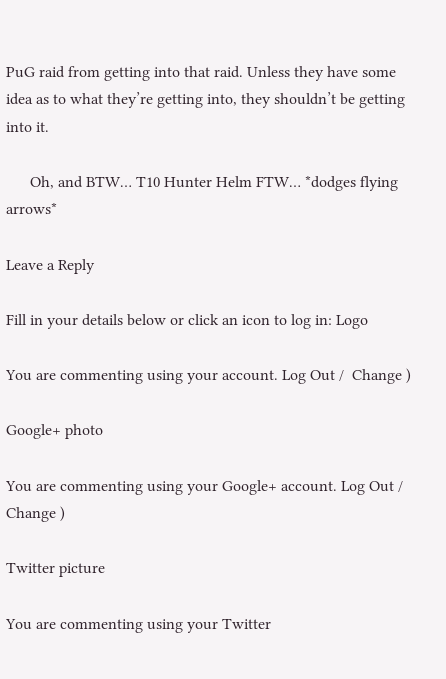PuG raid from getting into that raid. Unless they have some idea as to what they’re getting into, they shouldn’t be getting into it.

      Oh, and BTW… T10 Hunter Helm FTW… *dodges flying arrows*

Leave a Reply

Fill in your details below or click an icon to log in: Logo

You are commenting using your account. Log Out /  Change )

Google+ photo

You are commenting using your Google+ account. Log Out /  Change )

Twitter picture

You are commenting using your Twitter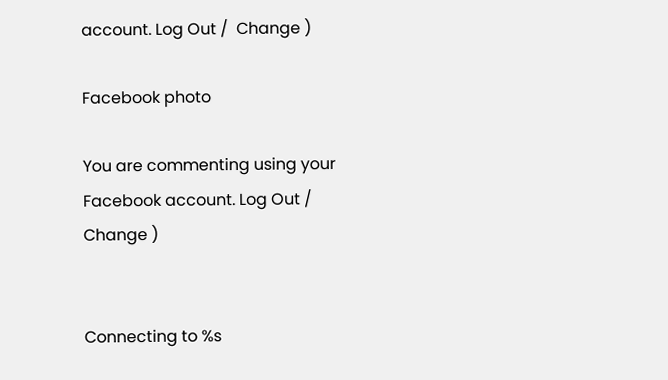account. Log Out /  Change )

Facebook photo

You are commenting using your Facebook account. Log Out /  Change )


Connecting to %s